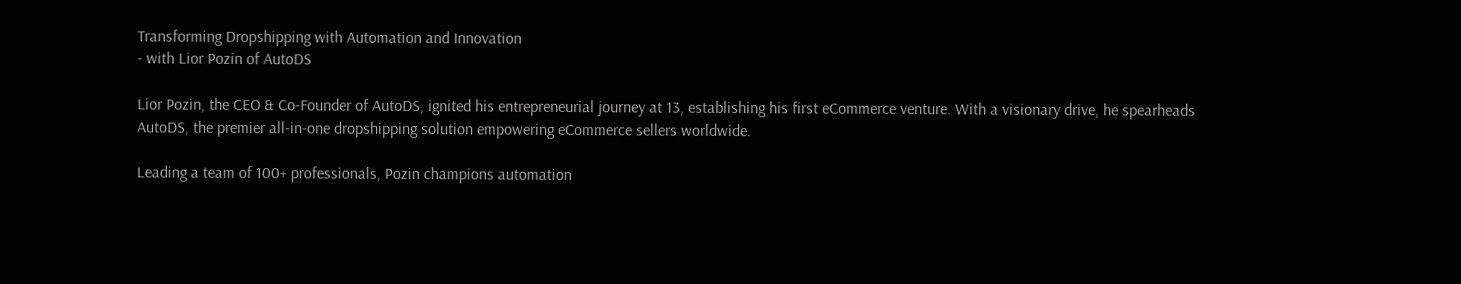Transforming Dropshipping with Automation and Innovation
- with Lior Pozin of AutoDS

Lior Pozin, the CEO & Co-Founder of AutoDS, ignited his entrepreneurial journey at 13, establishing his first eCommerce venture. With a visionary drive, he spearheads AutoDS, the premier all-in-one dropshipping solution empowering eCommerce sellers worldwide.

Leading a team of 100+ professionals, Pozin champions automation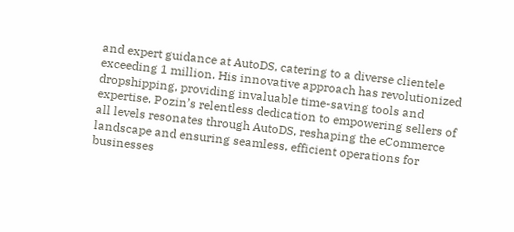and expert guidance at AutoDS, catering to a diverse clientele exceeding 1 million. His innovative approach has revolutionized dropshipping, providing invaluable time-saving tools and expertise. Pozin’s relentless dedication to empowering sellers of all levels resonates through AutoDS, reshaping the eCommerce landscape and ensuring seamless, efficient operations for businesses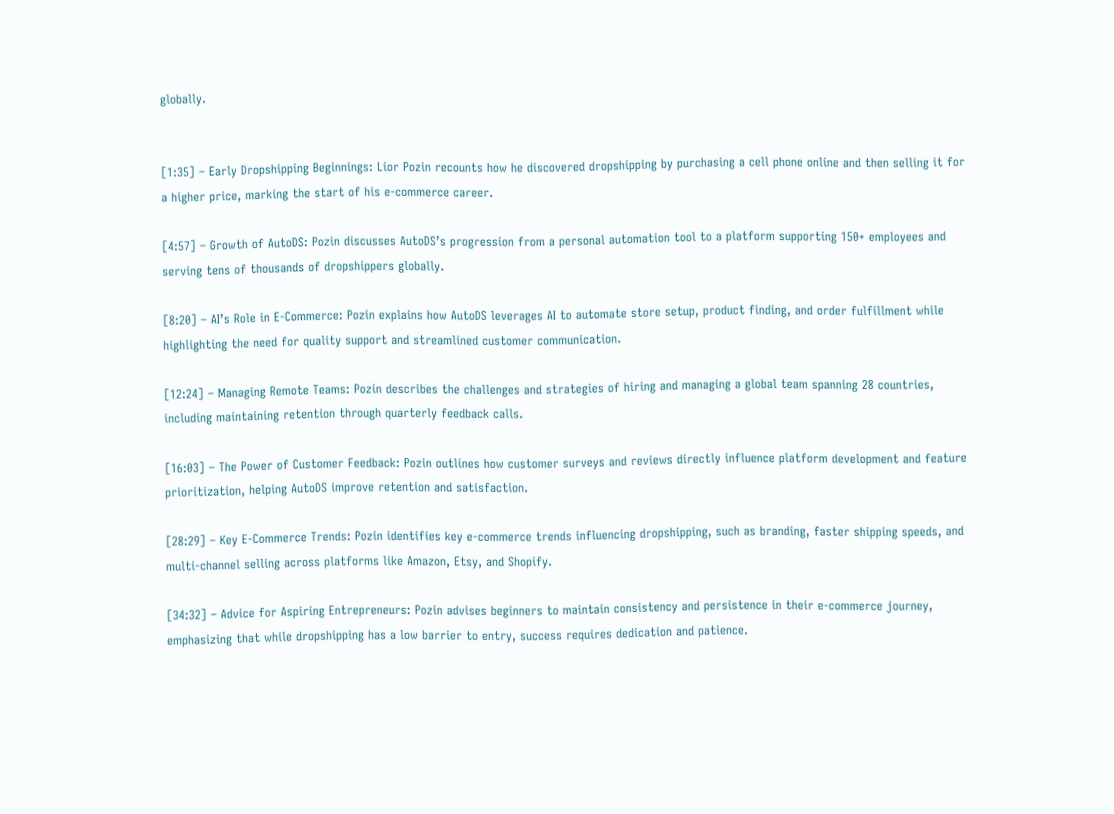globally.


[1:35] – Early Dropshipping Beginnings: Lior Pozin recounts how he discovered dropshipping by purchasing a cell phone online and then selling it for a higher price, marking the start of his e-commerce career.

[4:57] – Growth of AutoDS: Pozin discusses AutoDS’s progression from a personal automation tool to a platform supporting 150+ employees and serving tens of thousands of dropshippers globally.

[8:20] – AI’s Role in E-Commerce: Pozin explains how AutoDS leverages AI to automate store setup, product finding, and order fulfillment while highlighting the need for quality support and streamlined customer communication.

[12:24] – Managing Remote Teams: Pozin describes the challenges and strategies of hiring and managing a global team spanning 28 countries, including maintaining retention through quarterly feedback calls.

[16:03] – The Power of Customer Feedback: Pozin outlines how customer surveys and reviews directly influence platform development and feature prioritization, helping AutoDS improve retention and satisfaction.

[28:29] – Key E-Commerce Trends: Pozin identifies key e-commerce trends influencing dropshipping, such as branding, faster shipping speeds, and multi-channel selling across platforms like Amazon, Etsy, and Shopify.

[34:32] – Advice for Aspiring Entrepreneurs: Pozin advises beginners to maintain consistency and persistence in their e-commerce journey, emphasizing that while dropshipping has a low barrier to entry, success requires dedication and patience.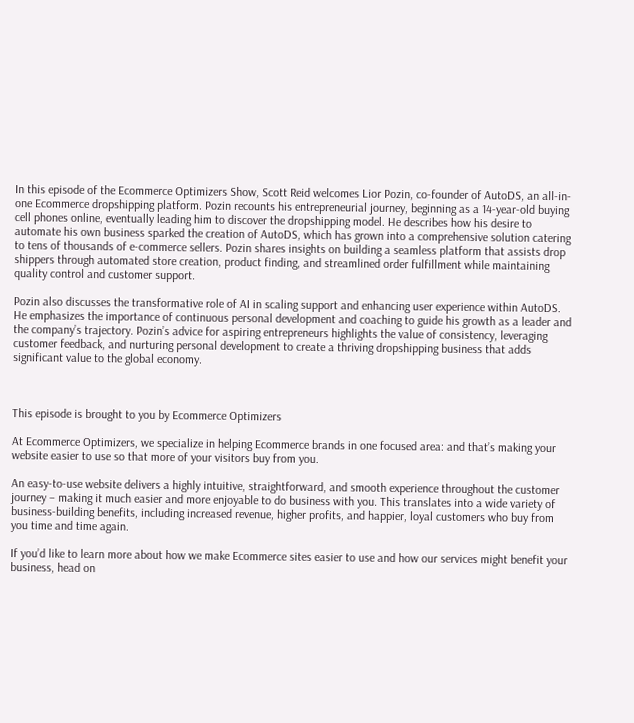In this episode of the Ecommerce Optimizers Show, Scott Reid welcomes Lior Pozin, co-founder of AutoDS, an all-in-one Ecommerce dropshipping platform. Pozin recounts his entrepreneurial journey, beginning as a 14-year-old buying cell phones online, eventually leading him to discover the dropshipping model. He describes how his desire to automate his own business sparked the creation of AutoDS, which has grown into a comprehensive solution catering to tens of thousands of e-commerce sellers. Pozin shares insights on building a seamless platform that assists drop shippers through automated store creation, product finding, and streamlined order fulfillment while maintaining quality control and customer support.

Pozin also discusses the transformative role of AI in scaling support and enhancing user experience within AutoDS. He emphasizes the importance of continuous personal development and coaching to guide his growth as a leader and the company’s trajectory. Pozin’s advice for aspiring entrepreneurs highlights the value of consistency, leveraging customer feedback, and nurturing personal development to create a thriving dropshipping business that adds significant value to the global economy.



This episode is brought to you by Ecommerce Optimizers

At Ecommerce Optimizers, we specialize in helping Ecommerce brands in one focused area: and that’s making your website easier to use so that more of your visitors buy from you.

An easy-to-use website delivers a highly intuitive, straightforward, and smooth experience throughout the customer journey – making it much easier and more enjoyable to do business with you. This translates into a wide variety of business-building benefits, including increased revenue, higher profits, and happier, loyal customers who buy from you time and time again.

If you’d like to learn more about how we make Ecommerce sites easier to use and how our services might benefit your business, head on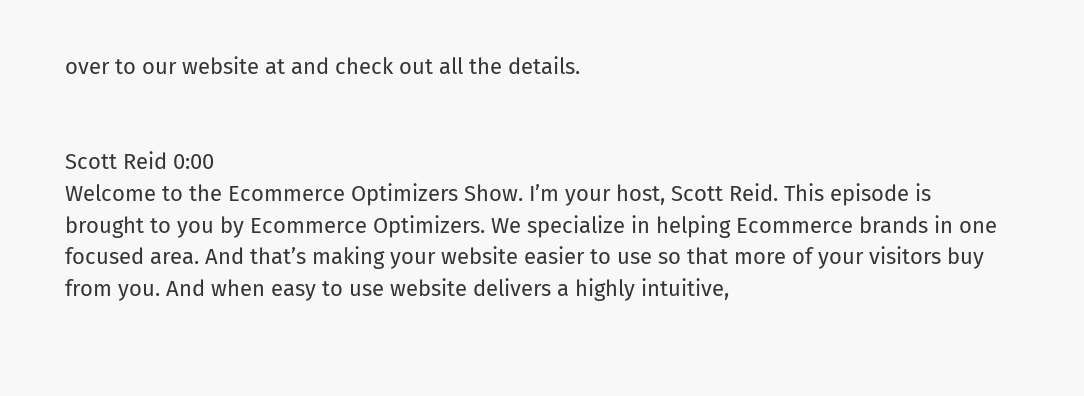over to our website at and check out all the details.


Scott Reid 0:00
Welcome to the Ecommerce Optimizers Show. I’m your host, Scott Reid. This episode is brought to you by Ecommerce Optimizers. We specialize in helping Ecommerce brands in one focused area. And that’s making your website easier to use so that more of your visitors buy from you. And when easy to use website delivers a highly intuitive,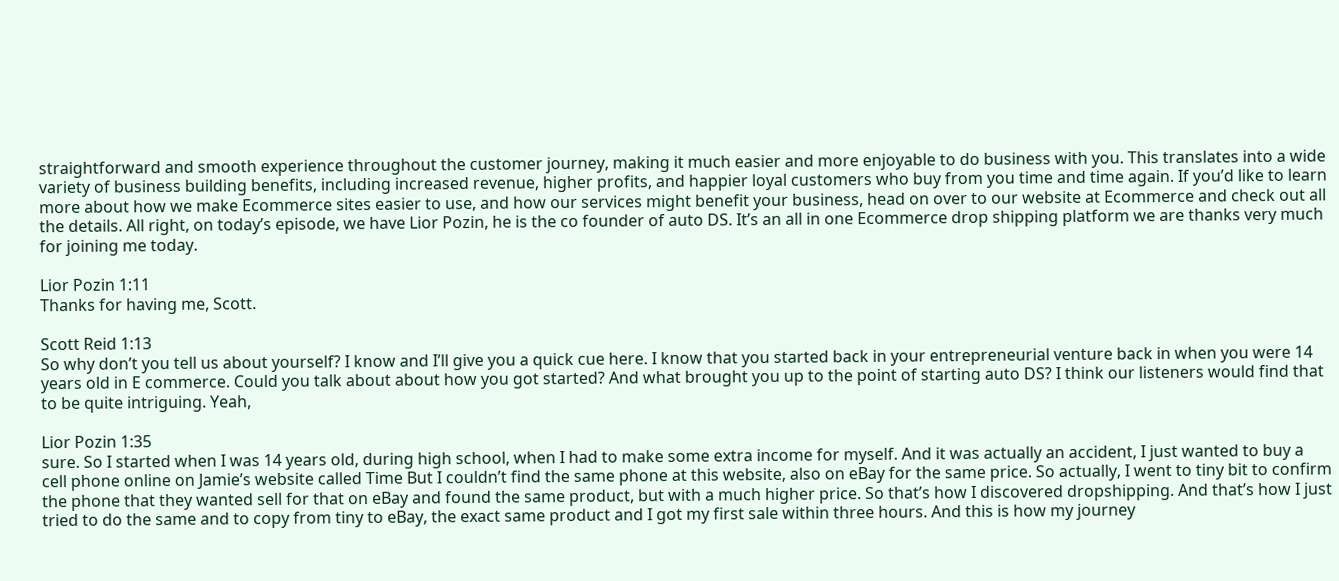straightforward and smooth experience throughout the customer journey, making it much easier and more enjoyable to do business with you. This translates into a wide variety of business building benefits, including increased revenue, higher profits, and happier loyal customers who buy from you time and time again. If you’d like to learn more about how we make Ecommerce sites easier to use, and how our services might benefit your business, head on over to our website at Ecommerce and check out all the details. All right, on today’s episode, we have Lior Pozin, he is the co founder of auto DS. It’s an all in one Ecommerce drop shipping platform we are thanks very much for joining me today.

Lior Pozin 1:11
Thanks for having me, Scott.

Scott Reid 1:13
So why don’t you tell us about yourself? I know and I’ll give you a quick cue here. I know that you started back in your entrepreneurial venture back in when you were 14 years old in E commerce. Could you talk about about how you got started? And what brought you up to the point of starting auto DS? I think our listeners would find that to be quite intriguing. Yeah,

Lior Pozin 1:35
sure. So I started when I was 14 years old, during high school, when I had to make some extra income for myself. And it was actually an accident, I just wanted to buy a cell phone online on Jamie’s website called Time But I couldn’t find the same phone at this website, also on eBay for the same price. So actually, I went to tiny bit to confirm the phone that they wanted sell for that on eBay and found the same product, but with a much higher price. So that’s how I discovered dropshipping. And that’s how I just tried to do the same and to copy from tiny to eBay, the exact same product and I got my first sale within three hours. And this is how my journey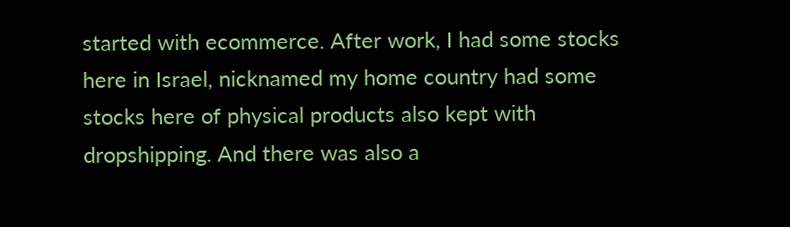started with ecommerce. After work, I had some stocks here in Israel, nicknamed my home country had some stocks here of physical products also kept with dropshipping. And there was also a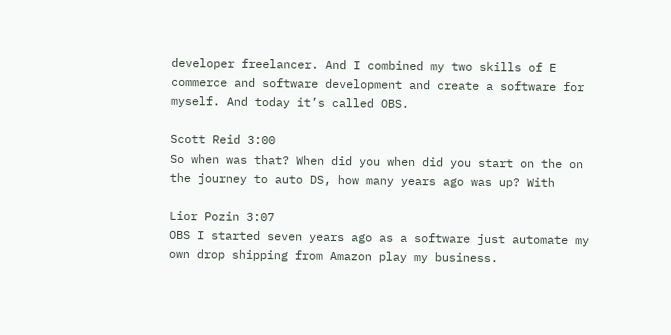developer freelancer. And I combined my two skills of E commerce and software development and create a software for myself. And today it’s called OBS.

Scott Reid 3:00
So when was that? When did you when did you start on the on the journey to auto DS, how many years ago was up? With

Lior Pozin 3:07
OBS I started seven years ago as a software just automate my own drop shipping from Amazon play my business.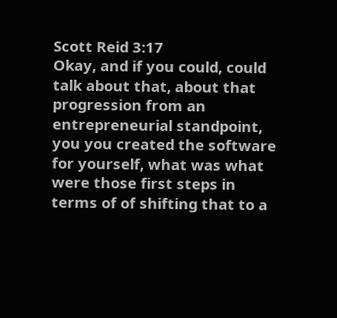Scott Reid 3:17
Okay, and if you could, could talk about that, about that progression from an entrepreneurial standpoint, you you created the software for yourself, what was what were those first steps in terms of of shifting that to a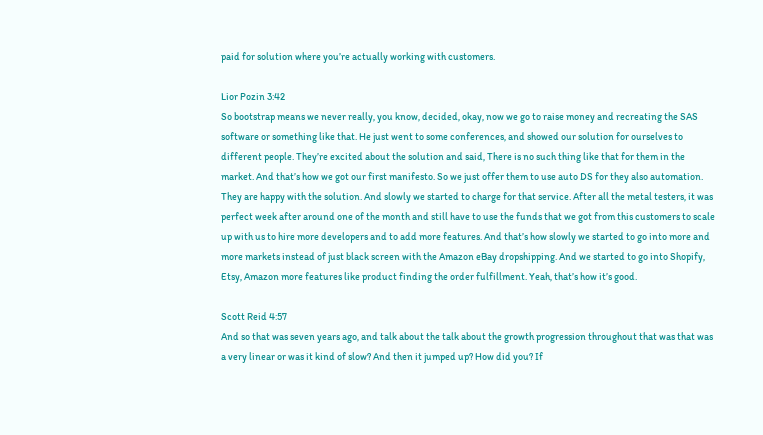paid for solution where you’re actually working with customers.

Lior Pozin 3:42
So bootstrap means we never really, you know, decided, okay, now we go to raise money and recreating the SAS software or something like that. He just went to some conferences, and showed our solution for ourselves to different people. They’re excited about the solution and said, There is no such thing like that for them in the market. And that’s how we got our first manifesto. So we just offer them to use auto DS for they also automation. They are happy with the solution. And slowly we started to charge for that service. After all the metal testers, it was perfect week after around one of the month and still have to use the funds that we got from this customers to scale up with us to hire more developers and to add more features. And that’s how slowly we started to go into more and more markets instead of just black screen with the Amazon eBay dropshipping. And we started to go into Shopify, Etsy, Amazon more features like product finding the order fulfillment. Yeah, that’s how it’s good.

Scott Reid 4:57
And so that was seven years ago, and talk about the talk about the growth progression throughout that was that was a very linear or was it kind of slow? And then it jumped up? How did you? If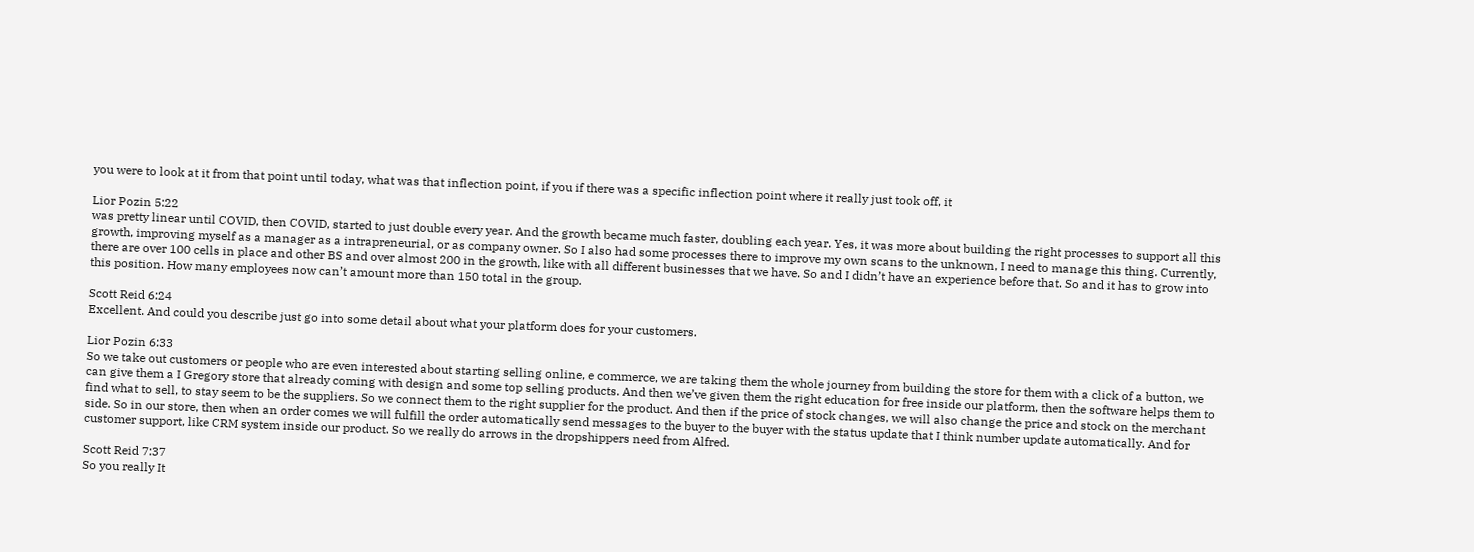you were to look at it from that point until today, what was that inflection point, if you if there was a specific inflection point where it really just took off, it

Lior Pozin 5:22
was pretty linear until COVID, then COVID, started to just double every year. And the growth became much faster, doubling each year. Yes, it was more about building the right processes to support all this growth, improving myself as a manager as a intrapreneurial, or as company owner. So I also had some processes there to improve my own scans to the unknown, I need to manage this thing. Currently, there are over 100 cells in place and other BS and over almost 200 in the growth, like with all different businesses that we have. So and I didn’t have an experience before that. So and it has to grow into this position. How many employees now can’t amount more than 150 total in the group.

Scott Reid 6:24
Excellent. And could you describe just go into some detail about what your platform does for your customers.

Lior Pozin 6:33
So we take out customers or people who are even interested about starting selling online, e commerce, we are taking them the whole journey from building the store for them with a click of a button, we can give them a I Gregory store that already coming with design and some top selling products. And then we’ve given them the right education for free inside our platform, then the software helps them to find what to sell, to stay seem to be the suppliers. So we connect them to the right supplier for the product. And then if the price of stock changes, we will also change the price and stock on the merchant side. So in our store, then when an order comes we will fulfill the order automatically send messages to the buyer to the buyer with the status update that I think number update automatically. And for customer support, like CRM system inside our product. So we really do arrows in the dropshippers need from Alfred.

Scott Reid 7:37
So you really It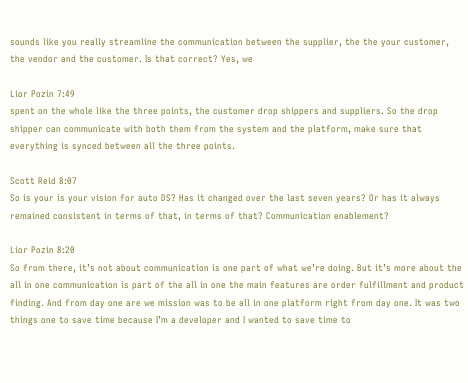sounds like you really streamline the communication between the supplier, the the your customer, the vendor and the customer. Is that correct? Yes, we

Lior Pozin 7:49
spent on the whole like the three points, the customer drop shippers and suppliers. So the drop shipper can communicate with both them from the system and the platform, make sure that everything is synced between all the three points.

Scott Reid 8:07
So is your is your vision for auto DS? Has it changed over the last seven years? Or has it always remained consistent in terms of that, in terms of that? Communication enablement?

Lior Pozin 8:20
So from there, it’s not about communication is one part of what we’re doing. But it’s more about the all in one communication is part of the all in one the main features are order fulfillment and product finding. And from day one are we mission was to be all in one platform right from day one. It was two things one to save time because I’m a developer and I wanted to save time to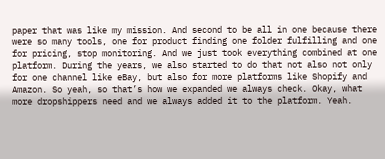paper that was like my mission. And second to be all in one because there were so many tools, one for product finding one folder fulfilling and one for pricing, stop monitoring. And we just took everything combined at one platform. During the years, we also started to do that not also not only for one channel like eBay, but also for more platforms like Shopify and Amazon. So yeah, so that’s how we expanded we always check. Okay, what more dropshippers need and we always added it to the platform. Yeah.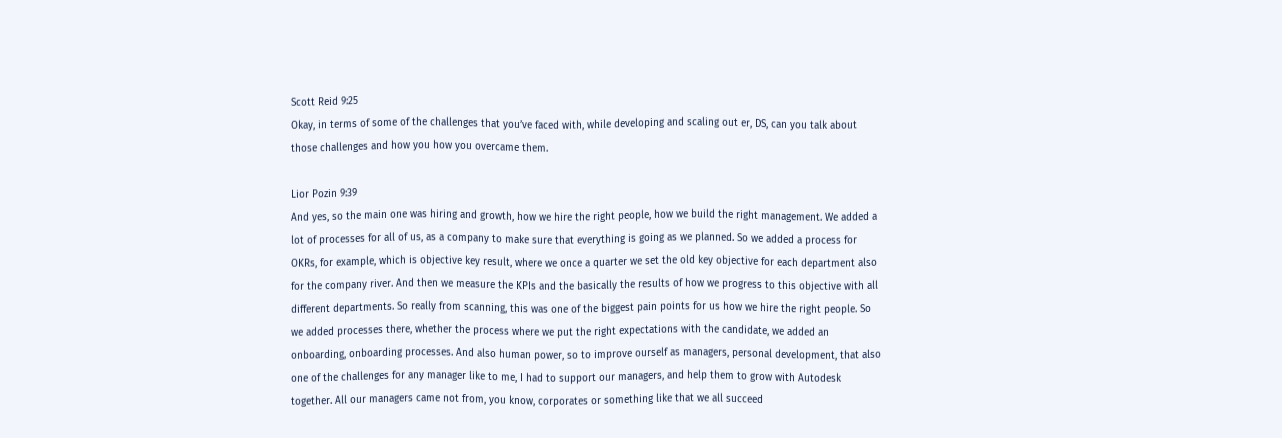Scott Reid 9:25
Okay, in terms of some of the challenges that you’ve faced with, while developing and scaling out er, DS, can you talk about those challenges and how you how you overcame them.

Lior Pozin 9:39
And yes, so the main one was hiring and growth, how we hire the right people, how we build the right management. We added a lot of processes for all of us, as a company to make sure that everything is going as we planned. So we added a process for OKRs, for example, which is objective key result, where we once a quarter we set the old key objective for each department also for the company river. And then we measure the KPIs and the basically the results of how we progress to this objective with all different departments. So really from scanning, this was one of the biggest pain points for us how we hire the right people. So we added processes there, whether the process where we put the right expectations with the candidate, we added an onboarding, onboarding processes. And also human power, so to improve ourself as managers, personal development, that also one of the challenges for any manager like to me, I had to support our managers, and help them to grow with Autodesk together. All our managers came not from, you know, corporates or something like that we all succeed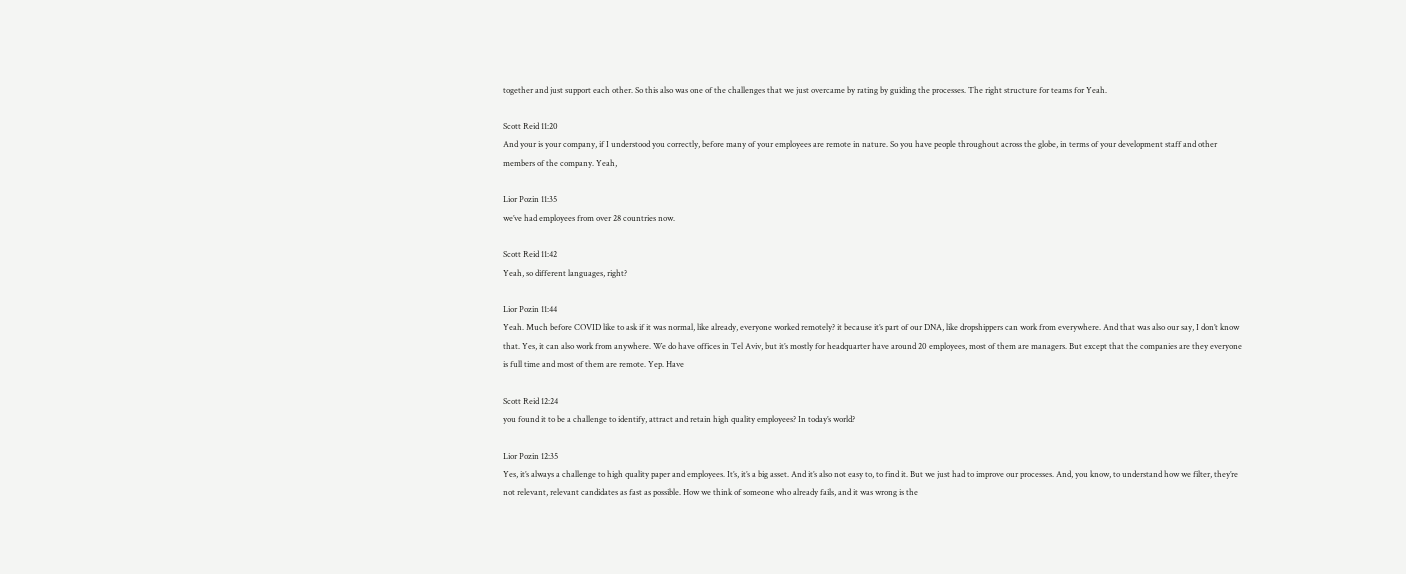together and just support each other. So this also was one of the challenges that we just overcame by rating by guiding the processes. The right structure for teams for Yeah.

Scott Reid 11:20
And your is your company, if I understood you correctly, before many of your employees are remote in nature. So you have people throughout across the globe, in terms of your development staff and other members of the company. Yeah,

Lior Pozin 11:35
we’ve had employees from over 28 countries now.

Scott Reid 11:42
Yeah, so different languages, right?

Lior Pozin 11:44
Yeah. Much before COVID like to ask if it was normal, like already, everyone worked remotely? it because it’s part of our DNA, like dropshippers can work from everywhere. And that was also our say, I don’t know that. Yes, it can also work from anywhere. We do have offices in Tel Aviv, but it’s mostly for headquarter have around 20 employees, most of them are managers. But except that the companies are they everyone is full time and most of them are remote. Yep. Have

Scott Reid 12:24
you found it to be a challenge to identify, attract and retain high quality employees? In today’s world?

Lior Pozin 12:35
Yes, it’s always a challenge to high quality paper and employees. It’s, it’s a big asset. And it’s also not easy to, to find it. But we just had to improve our processes. And, you know, to understand how we filter, they’re not relevant, relevant candidates as fast as possible. How we think of someone who already fails, and it was wrong is the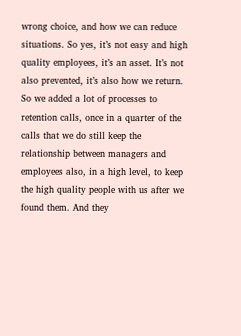wrong choice, and how we can reduce situations. So yes, it’s not easy and high quality employees, it’s an asset. It’s not also prevented, it’s also how we return. So we added a lot of processes to retention calls, once in a quarter of the calls that we do still keep the relationship between managers and employees also, in a high level, to keep the high quality people with us after we found them. And they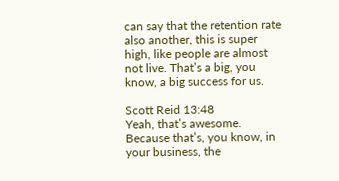can say that the retention rate also another, this is super high, like people are almost not live. That’s a big, you know, a big success for us.

Scott Reid 13:48
Yeah, that’s awesome. Because that’s, you know, in your business, the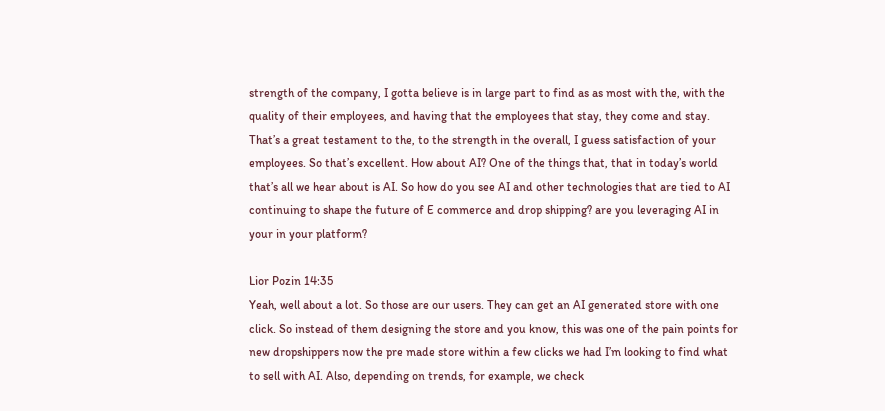strength of the company, I gotta believe is in large part to find as as most with the, with the quality of their employees, and having that the employees that stay, they come and stay. That’s a great testament to the, to the strength in the overall, I guess satisfaction of your employees. So that’s excellent. How about AI? One of the things that, that in today’s world that’s all we hear about is AI. So how do you see AI and other technologies that are tied to AI continuing to shape the future of E commerce and drop shipping? are you leveraging AI in your in your platform?

Lior Pozin 14:35
Yeah, well about a lot. So those are our users. They can get an AI generated store with one click. So instead of them designing the store and you know, this was one of the pain points for new dropshippers now the pre made store within a few clicks we had I’m looking to find what to sell with AI. Also, depending on trends, for example, we check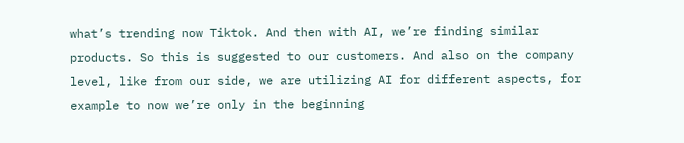what’s trending now Tiktok. And then with AI, we’re finding similar products. So this is suggested to our customers. And also on the company level, like from our side, we are utilizing AI for different aspects, for example to now we’re only in the beginning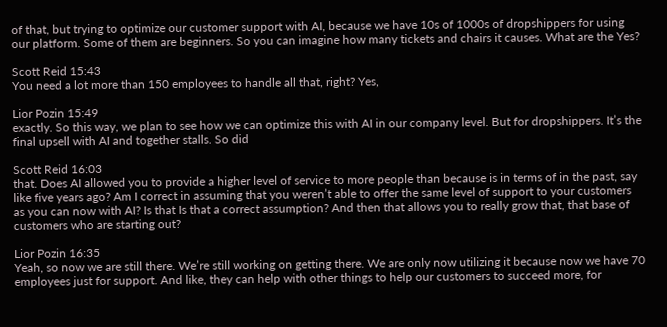of that, but trying to optimize our customer support with AI, because we have 10s of 1000s of dropshippers for using our platform. Some of them are beginners. So you can imagine how many tickets and chairs it causes. What are the Yes?

Scott Reid 15:43
You need a lot more than 150 employees to handle all that, right? Yes,

Lior Pozin 15:49
exactly. So this way, we plan to see how we can optimize this with AI in our company level. But for dropshippers. It’s the final upsell with AI and together stalls. So did

Scott Reid 16:03
that. Does AI allowed you to provide a higher level of service to more people than because is in terms of in the past, say like five years ago? Am I correct in assuming that you weren’t able to offer the same level of support to your customers as you can now with AI? Is that Is that a correct assumption? And then that allows you to really grow that, that base of customers who are starting out?

Lior Pozin 16:35
Yeah, so now we are still there. We’re still working on getting there. We are only now utilizing it because now we have 70 employees just for support. And like, they can help with other things to help our customers to succeed more, for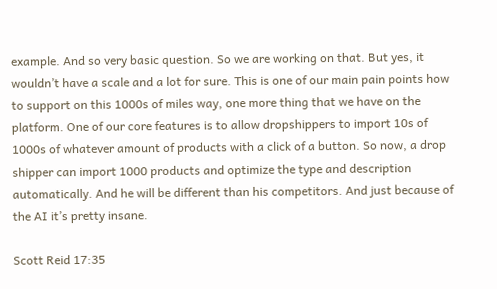example. And so very basic question. So we are working on that. But yes, it wouldn’t have a scale and a lot for sure. This is one of our main pain points how to support on this 1000s of miles way, one more thing that we have on the platform. One of our core features is to allow dropshippers to import 10s of 1000s of whatever amount of products with a click of a button. So now, a drop shipper can import 1000 products and optimize the type and description automatically. And he will be different than his competitors. And just because of the AI it’s pretty insane.

Scott Reid 17:35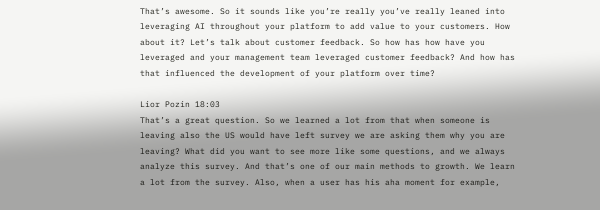That’s awesome. So it sounds like you’re really you’ve really leaned into leveraging AI throughout your platform to add value to your customers. How about it? Let’s talk about customer feedback. So how has how have you leveraged and your management team leveraged customer feedback? And how has that influenced the development of your platform over time?

Lior Pozin 18:03
That’s a great question. So we learned a lot from that when someone is leaving also the US would have left survey we are asking them why you are leaving? What did you want to see more like some questions, and we always analyze this survey. And that’s one of our main methods to growth. We learn a lot from the survey. Also, when a user has his aha moment for example,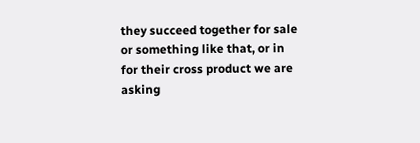they succeed together for sale or something like that, or in for their cross product we are asking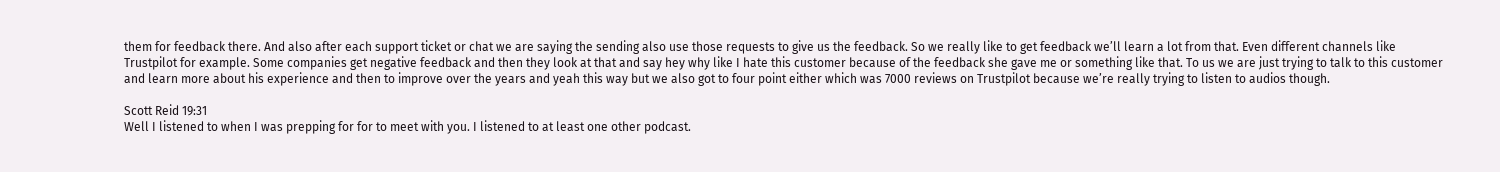them for feedback there. And also after each support ticket or chat we are saying the sending also use those requests to give us the feedback. So we really like to get feedback we’ll learn a lot from that. Even different channels like Trustpilot for example. Some companies get negative feedback and then they look at that and say hey why like I hate this customer because of the feedback she gave me or something like that. To us we are just trying to talk to this customer and learn more about his experience and then to improve over the years and yeah this way but we also got to four point either which was 7000 reviews on Trustpilot because we’re really trying to listen to audios though.

Scott Reid 19:31
Well I listened to when I was prepping for for to meet with you. I listened to at least one other podcast.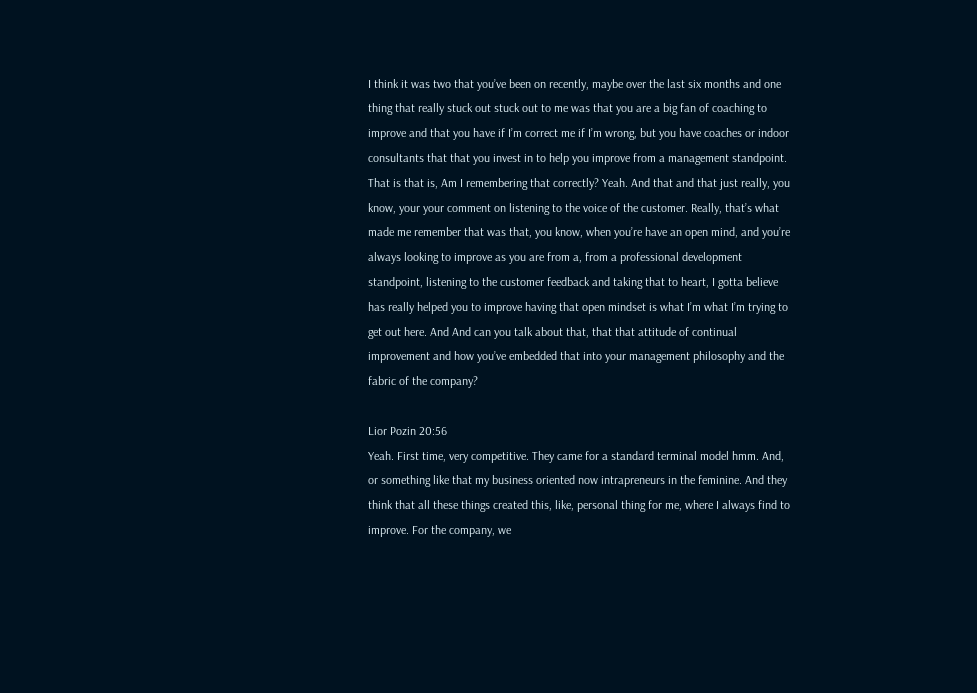I think it was two that you’ve been on recently, maybe over the last six months and one thing that really stuck out stuck out to me was that you are a big fan of coaching to improve and that you have if I’m correct me if I’m wrong, but you have coaches or indoor consultants that that you invest in to help you improve from a management standpoint. That is that is, Am I remembering that correctly? Yeah. And that and that just really, you know, your your comment on listening to the voice of the customer. Really, that’s what made me remember that was that, you know, when you’re have an open mind, and you’re always looking to improve as you are from a, from a professional development standpoint, listening to the customer feedback and taking that to heart, I gotta believe has really helped you to improve having that open mindset is what I’m what I’m trying to get out here. And And can you talk about that, that that attitude of continual improvement and how you’ve embedded that into your management philosophy and the fabric of the company?

Lior Pozin 20:56
Yeah. First time, very competitive. They came for a standard terminal model hmm. And, or something like that my business oriented now intrapreneurs in the feminine. And they think that all these things created this, like, personal thing for me, where I always find to improve. For the company, we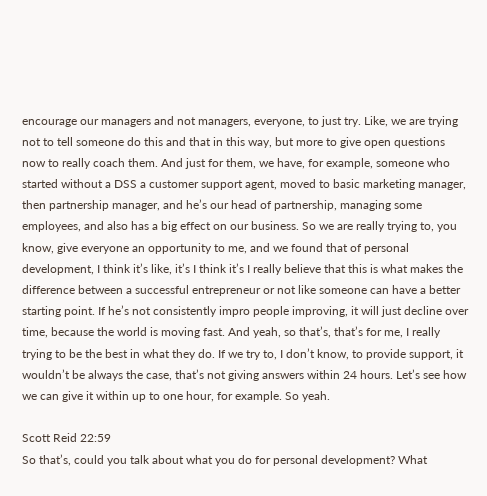encourage our managers and not managers, everyone, to just try. Like, we are trying not to tell someone do this and that in this way, but more to give open questions now to really coach them. And just for them, we have, for example, someone who started without a DSS a customer support agent, moved to basic marketing manager, then partnership manager, and he’s our head of partnership, managing some employees, and also has a big effect on our business. So we are really trying to, you know, give everyone an opportunity to me, and we found that of personal development, I think it’s like, it’s I think it’s I really believe that this is what makes the difference between a successful entrepreneur or not like someone can have a better starting point. If he’s not consistently impro people improving, it will just decline over time, because the world is moving fast. And yeah, so that’s, that’s for me, I really trying to be the best in what they do. If we try to, I don’t know, to provide support, it wouldn’t be always the case, that’s not giving answers within 24 hours. Let’s see how we can give it within up to one hour, for example. So yeah.

Scott Reid 22:59
So that’s, could you talk about what you do for personal development? What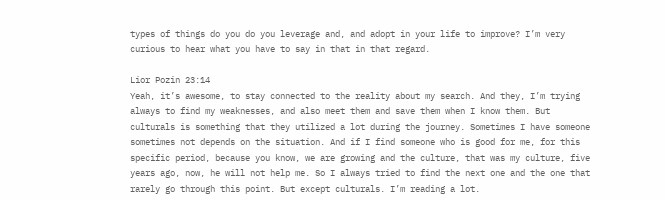types of things do you do you leverage and, and adopt in your life to improve? I’m very curious to hear what you have to say in that in that regard.

Lior Pozin 23:14
Yeah, it’s awesome, to stay connected to the reality about my search. And they, I’m trying always to find my weaknesses, and also meet them and save them when I know them. But culturals is something that they utilized a lot during the journey. Sometimes I have someone sometimes not depends on the situation. And if I find someone who is good for me, for this specific period, because you know, we are growing and the culture, that was my culture, five years ago, now, he will not help me. So I always tried to find the next one and the one that rarely go through this point. But except culturals. I’m reading a lot.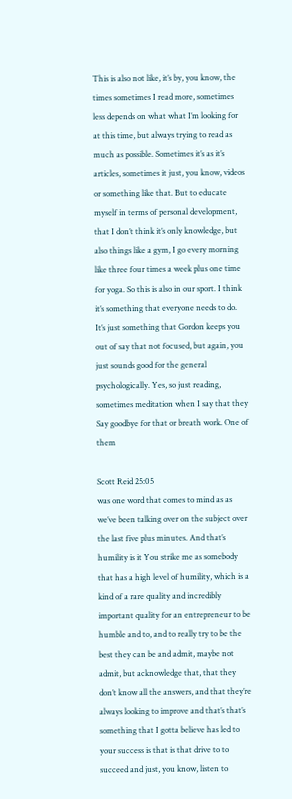This is also not like, it’s by, you know, the times sometimes I read more, sometimes less depends on what what I’m looking for at this time, but always trying to read as much as possible. Sometimes it’s as it’s articles, sometimes it just, you know, videos or something like that. But to educate myself in terms of personal development, that I don’t think it’s only knowledge, but also things like a gym, I go every morning like three four times a week plus one time for yoga. So this is also in our sport. I think it’s something that everyone needs to do. It’s just something that Gordon keeps you out of say that not focused, but again, you just sounds good for the general psychologically. Yes, so just reading, sometimes meditation when I say that they Say goodbye for that or breath work. One of them

Scott Reid 25:05
was one word that comes to mind as as we’ve been talking over on the subject over the last five plus minutes. And that’s humility is it You strike me as somebody that has a high level of humility, which is a kind of a rare quality and incredibly important quality for an entrepreneur to be humble and to, and to really try to be the best they can be and admit, maybe not admit, but acknowledge that, that they don’t know all the answers, and that they’re always looking to improve and that’s that’s something that I gotta believe has led to your success is that is that drive to to succeed and just, you know, listen to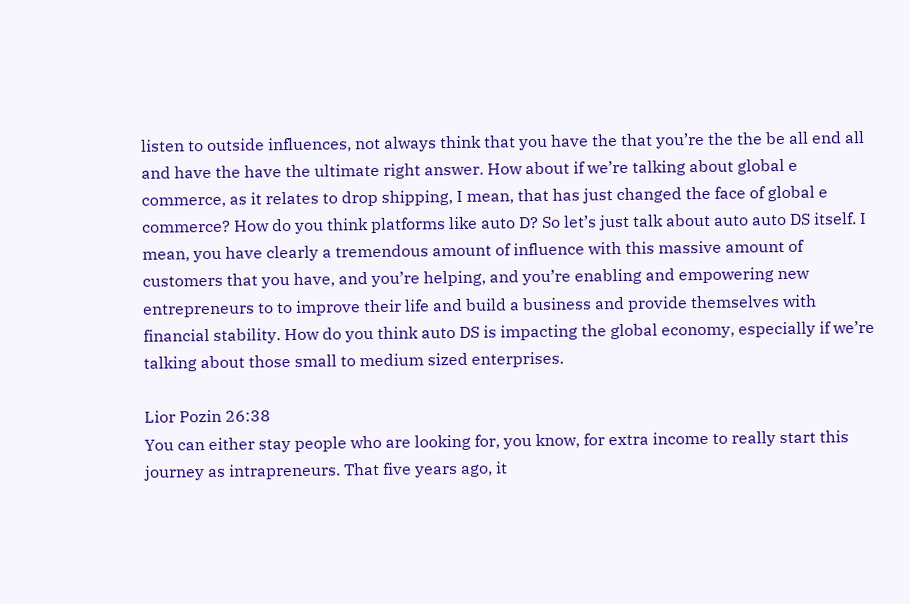listen to outside influences, not always think that you have the that you’re the the be all end all and have the have the ultimate right answer. How about if we’re talking about global e commerce, as it relates to drop shipping, I mean, that has just changed the face of global e commerce? How do you think platforms like auto D? So let’s just talk about auto auto DS itself. I mean, you have clearly a tremendous amount of influence with this massive amount of customers that you have, and you’re helping, and you’re enabling and empowering new entrepreneurs to to improve their life and build a business and provide themselves with financial stability. How do you think auto DS is impacting the global economy, especially if we’re talking about those small to medium sized enterprises.

Lior Pozin 26:38
You can either stay people who are looking for, you know, for extra income to really start this journey as intrapreneurs. That five years ago, it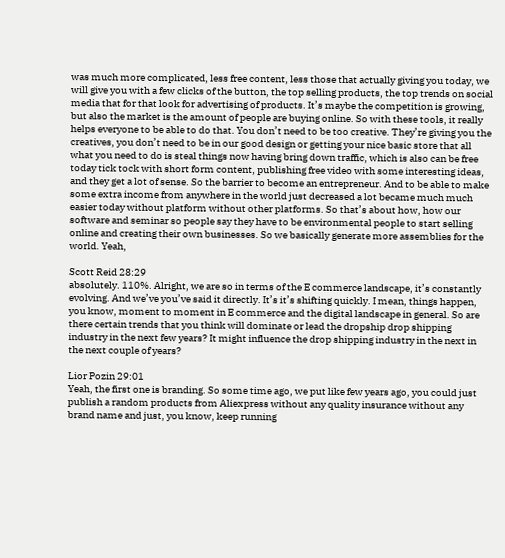was much more complicated, less free content, less those that actually giving you today, we will give you with a few clicks of the button, the top selling products, the top trends on social media that for that look for advertising of products. It’s maybe the competition is growing, but also the market is the amount of people are buying online. So with these tools, it really helps everyone to be able to do that. You don’t need to be too creative. They’re giving you the creatives, you don’t need to be in our good design or getting your nice basic store that all what you need to do is steal things now having bring down traffic, which is also can be free today tick tock with short form content, publishing free video with some interesting ideas, and they get a lot of sense. So the barrier to become an entrepreneur. And to be able to make some extra income from anywhere in the world just decreased a lot became much much easier today without platform without other platforms. So that’s about how, how our software and seminar so people say they have to be environmental people to start selling online and creating their own businesses. So we basically generate more assemblies for the world. Yeah,

Scott Reid 28:29
absolutely. 110%. Alright, we are so in terms of the E commerce landscape, it’s constantly evolving. And we’ve you’ve said it directly. It’s it’s shifting quickly. I mean, things happen, you know, moment to moment in E commerce and the digital landscape in general. So are there certain trends that you think will dominate or lead the dropship drop shipping industry in the next few years? It might influence the drop shipping industry in the next in the next couple of years?

Lior Pozin 29:01
Yeah, the first one is branding. So some time ago, we put like few years ago, you could just publish a random products from Aliexpress without any quality insurance without any brand name and just, you know, keep running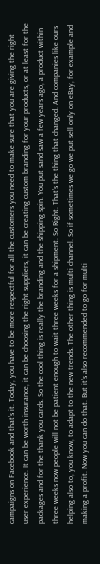campaigns on Facebook and that’s it. Today, you have to be more respectful for all the customers you need to make sure that you are giving the right user experience. It can be worth insurance, it can be choosing the right suppliers, it can be creating custom branding for your products, or at least for the packages and for the thank you cards. So the cool thing is really the branding and the shipping spin. You put sand saw a few years ago, a product within three weeks now people will not be patient enough to wait three weeks for a shipment. So Right. That’s the thing that changed. And companies like ours helping also to, you know, to adapt to the new trends. The other thing is multi channel. So if sometimes we go we put sell only on eBay, for example and making a profit. Now you can do that. But it’s also recommended to go for multi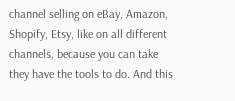channel selling on eBay, Amazon, Shopify, Etsy, like on all different channels, because you can take they have the tools to do. And this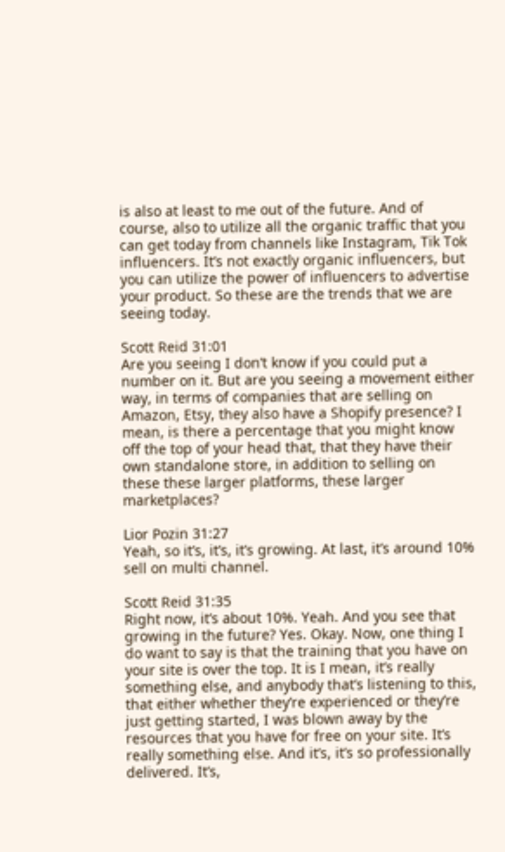is also at least to me out of the future. And of course, also to utilize all the organic traffic that you can get today from channels like Instagram, Tik Tok influencers. It’s not exactly organic influencers, but you can utilize the power of influencers to advertise your product. So these are the trends that we are seeing today.

Scott Reid 31:01
Are you seeing I don’t know if you could put a number on it. But are you seeing a movement either way, in terms of companies that are selling on Amazon, Etsy, they also have a Shopify presence? I mean, is there a percentage that you might know off the top of your head that, that they have their own standalone store, in addition to selling on these these larger platforms, these larger marketplaces?

Lior Pozin 31:27
Yeah, so it’s, it’s, it’s growing. At last, it’s around 10% sell on multi channel.

Scott Reid 31:35
Right now, it’s about 10%. Yeah. And you see that growing in the future? Yes. Okay. Now, one thing I do want to say is that the training that you have on your site is over the top. It is I mean, it’s really something else, and anybody that’s listening to this, that either whether they’re experienced or they’re just getting started, I was blown away by the resources that you have for free on your site. It’s really something else. And it’s, it’s so professionally delivered. It’s,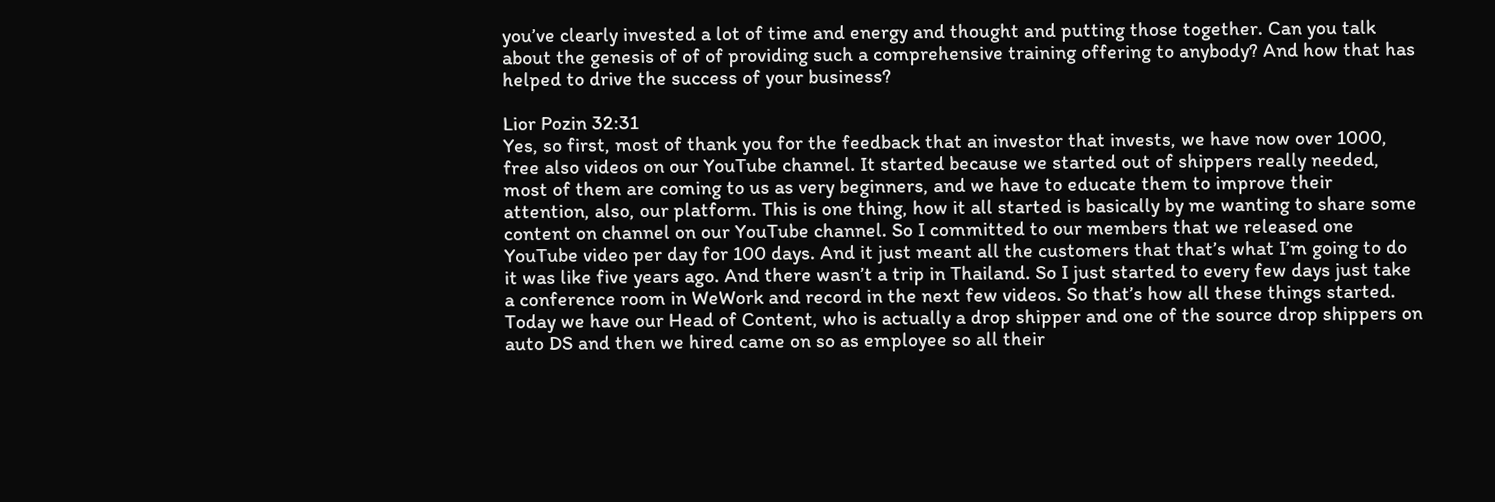you’ve clearly invested a lot of time and energy and thought and putting those together. Can you talk about the genesis of of of providing such a comprehensive training offering to anybody? And how that has helped to drive the success of your business?

Lior Pozin 32:31
Yes, so first, most of thank you for the feedback that an investor that invests, we have now over 1000, free also videos on our YouTube channel. It started because we started out of shippers really needed, most of them are coming to us as very beginners, and we have to educate them to improve their attention, also, our platform. This is one thing, how it all started is basically by me wanting to share some content on channel on our YouTube channel. So I committed to our members that we released one YouTube video per day for 100 days. And it just meant all the customers that that’s what I’m going to do it was like five years ago. And there wasn’t a trip in Thailand. So I just started to every few days just take a conference room in WeWork and record in the next few videos. So that’s how all these things started. Today we have our Head of Content, who is actually a drop shipper and one of the source drop shippers on auto DS and then we hired came on so as employee so all their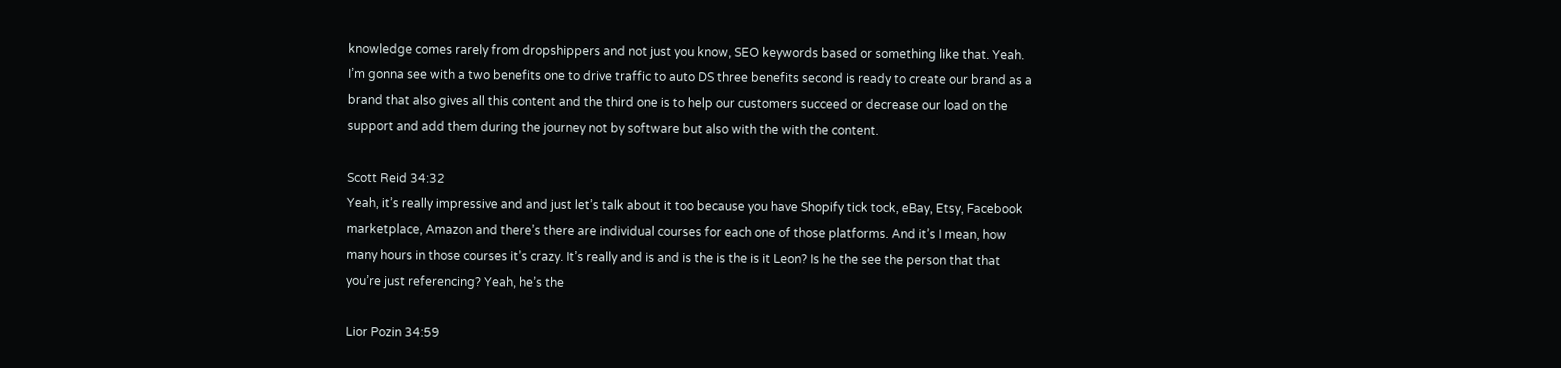knowledge comes rarely from dropshippers and not just you know, SEO keywords based or something like that. Yeah. I’m gonna see with a two benefits one to drive traffic to auto DS three benefits second is ready to create our brand as a brand that also gives all this content and the third one is to help our customers succeed or decrease our load on the support and add them during the journey not by software but also with the with the content.

Scott Reid 34:32
Yeah, it’s really impressive and and just let’s talk about it too because you have Shopify tick tock, eBay, Etsy, Facebook marketplace, Amazon and there’s there are individual courses for each one of those platforms. And it’s I mean, how many hours in those courses it’s crazy. It’s really and is and is the is the is it Leon? Is he the see the person that that you’re just referencing? Yeah, he’s the

Lior Pozin 34:59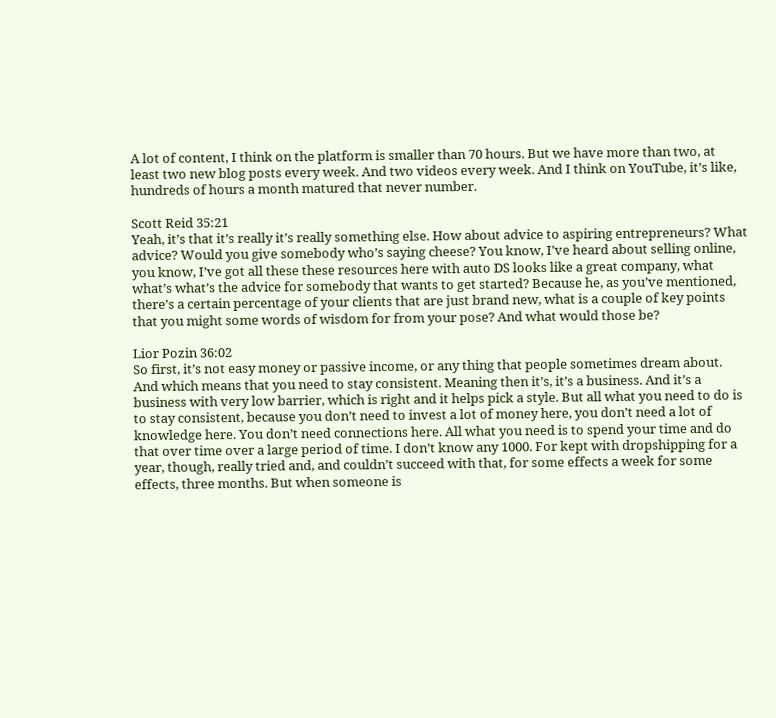A lot of content, I think on the platform is smaller than 70 hours. But we have more than two, at least two new blog posts every week. And two videos every week. And I think on YouTube, it’s like, hundreds of hours a month matured that never number.

Scott Reid 35:21
Yeah, it’s that it’s really it’s really something else. How about advice to aspiring entrepreneurs? What advice? Would you give somebody who’s saying cheese? You know, I’ve heard about selling online, you know, I’ve got all these these resources here with auto DS looks like a great company, what what’s what’s the advice for somebody that wants to get started? Because he, as you’ve mentioned, there’s a certain percentage of your clients that are just brand new, what is a couple of key points that you might some words of wisdom for from your pose? And what would those be?

Lior Pozin 36:02
So first, it’s not easy money or passive income, or any thing that people sometimes dream about. And which means that you need to stay consistent. Meaning then it’s, it’s a business. And it’s a business with very low barrier, which is right and it helps pick a style. But all what you need to do is to stay consistent, because you don’t need to invest a lot of money here, you don’t need a lot of knowledge here. You don’t need connections here. All what you need is to spend your time and do that over time over a large period of time. I don’t know any 1000. For kept with dropshipping for a year, though, really tried and, and couldn’t succeed with that, for some effects a week for some effects, three months. But when someone is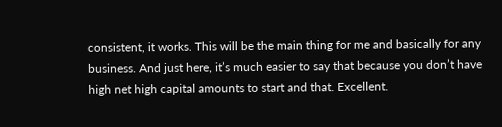consistent, it works. This will be the main thing for me and basically for any business. And just here, it’s much easier to say that because you don’t have high net high capital amounts to start and that. Excellent.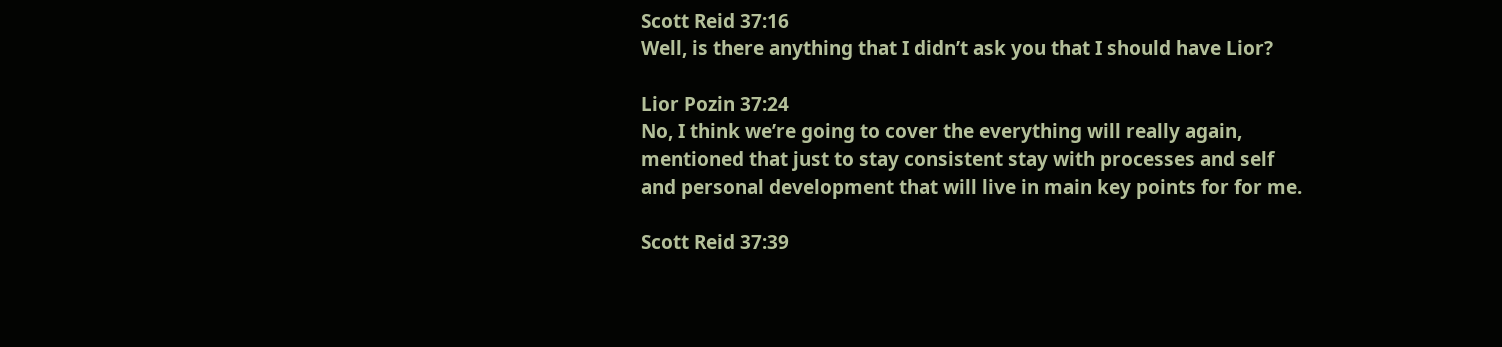Scott Reid 37:16
Well, is there anything that I didn’t ask you that I should have Lior?

Lior Pozin 37:24
No, I think we’re going to cover the everything will really again, mentioned that just to stay consistent stay with processes and self and personal development that will live in main key points for for me.

Scott Reid 37:39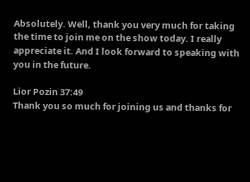Absolutely. Well, thank you very much for taking the time to join me on the show today. I really appreciate it. And I look forward to speaking with you in the future.

Lior Pozin 37:49
Thank you so much for joining us and thanks for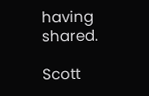having shared.

Scott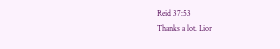Reid 37:53
Thanks a lot. Lior